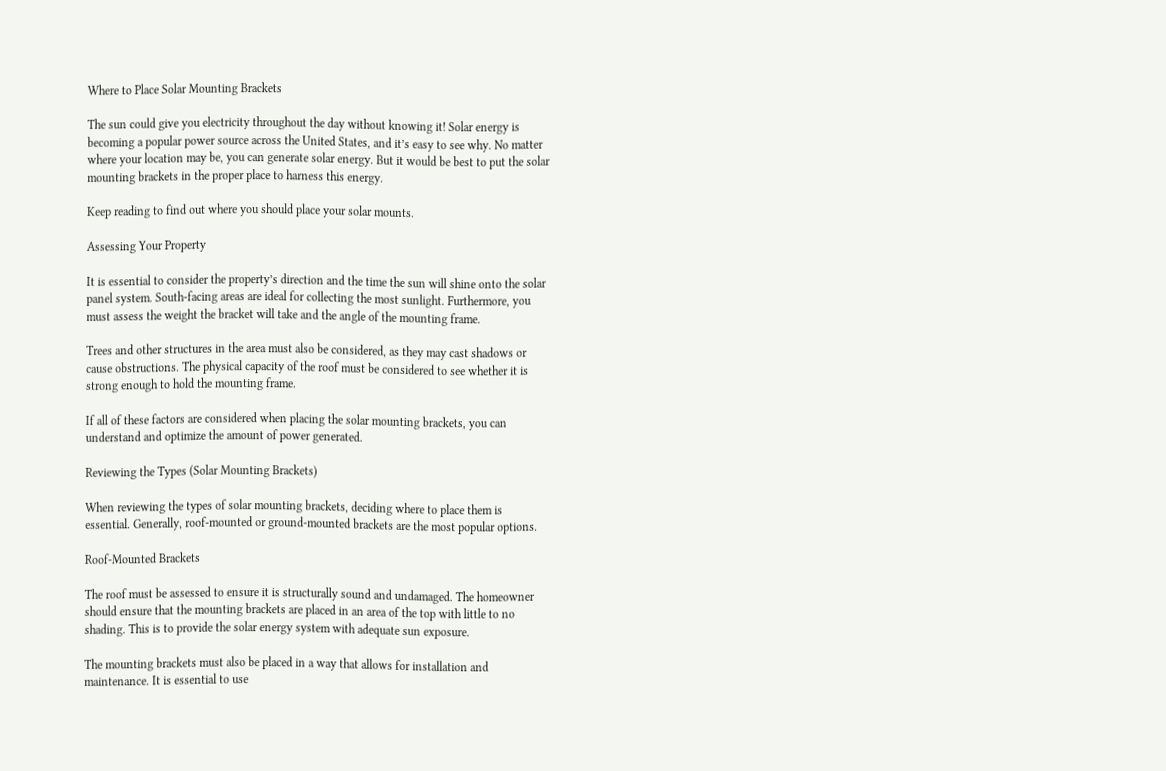Where to Place Solar Mounting Brackets

The sun could give you electricity throughout the day without knowing it! Solar energy is becoming a popular power source across the United States, and it’s easy to see why. No matter where your location may be, you can generate solar energy. But it would be best to put the solar mounting brackets in the proper place to harness this energy.

Keep reading to find out where you should place your solar mounts.

Assessing Your Property

It is essential to consider the property’s direction and the time the sun will shine onto the solar panel system. South-facing areas are ideal for collecting the most sunlight. Furthermore, you must assess the weight the bracket will take and the angle of the mounting frame.

Trees and other structures in the area must also be considered, as they may cast shadows or cause obstructions. The physical capacity of the roof must be considered to see whether it is strong enough to hold the mounting frame.

If all of these factors are considered when placing the solar mounting brackets, you can understand and optimize the amount of power generated.

Reviewing the Types (Solar Mounting Brackets)

When reviewing the types of solar mounting brackets, deciding where to place them is essential. Generally, roof-mounted or ground-mounted brackets are the most popular options.

Roof-Mounted Brackets

The roof must be assessed to ensure it is structurally sound and undamaged. The homeowner should ensure that the mounting brackets are placed in an area of the top with little to no shading. This is to provide the solar energy system with adequate sun exposure.

The mounting brackets must also be placed in a way that allows for installation and maintenance. It is essential to use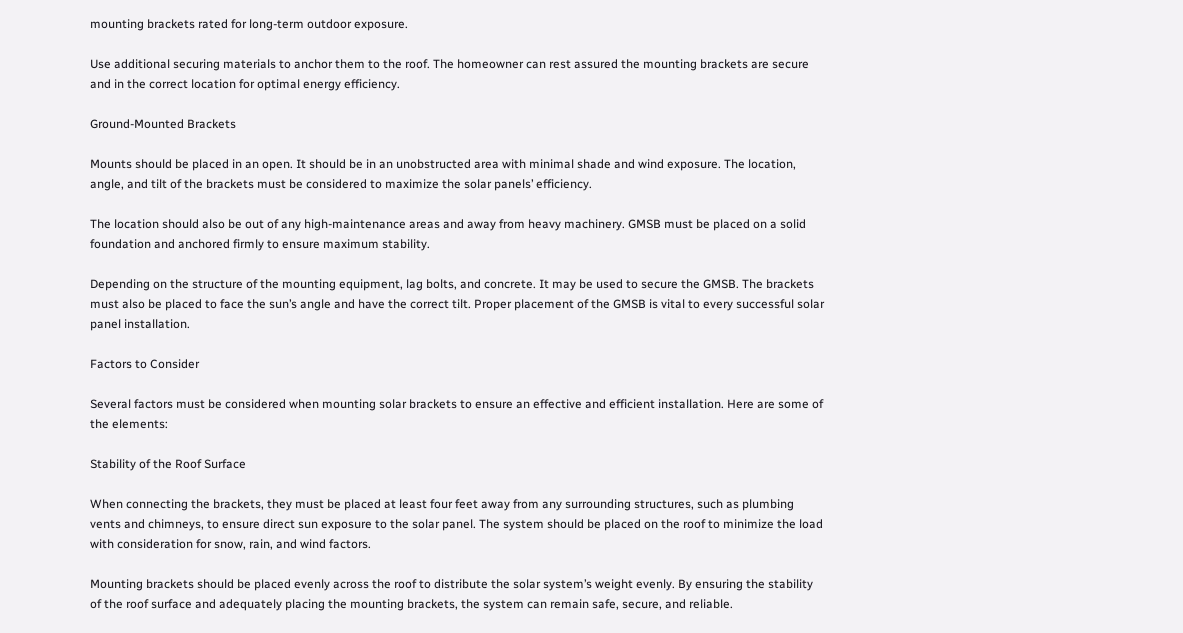mounting brackets rated for long-term outdoor exposure.

Use additional securing materials to anchor them to the roof. The homeowner can rest assured the mounting brackets are secure and in the correct location for optimal energy efficiency.

Ground-Mounted Brackets

Mounts should be placed in an open. It should be in an unobstructed area with minimal shade and wind exposure. The location, angle, and tilt of the brackets must be considered to maximize the solar panels’ efficiency.

The location should also be out of any high-maintenance areas and away from heavy machinery. GMSB must be placed on a solid foundation and anchored firmly to ensure maximum stability.

Depending on the structure of the mounting equipment, lag bolts, and concrete. It may be used to secure the GMSB. The brackets must also be placed to face the sun’s angle and have the correct tilt. Proper placement of the GMSB is vital to every successful solar panel installation.

Factors to Consider

Several factors must be considered when mounting solar brackets to ensure an effective and efficient installation. Here are some of the elements:

Stability of the Roof Surface

When connecting the brackets, they must be placed at least four feet away from any surrounding structures, such as plumbing vents and chimneys, to ensure direct sun exposure to the solar panel. The system should be placed on the roof to minimize the load with consideration for snow, rain, and wind factors.

Mounting brackets should be placed evenly across the roof to distribute the solar system’s weight evenly. By ensuring the stability of the roof surface and adequately placing the mounting brackets, the system can remain safe, secure, and reliable.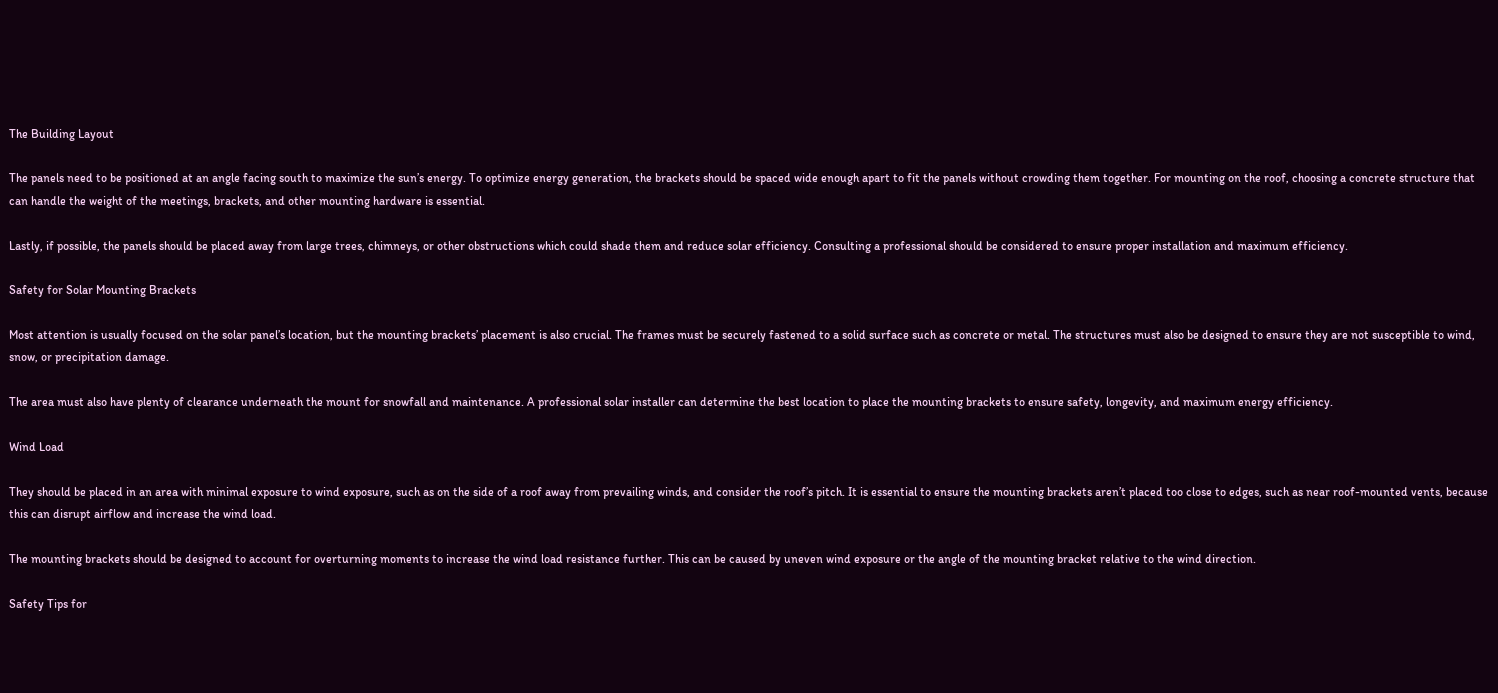The Building Layout

The panels need to be positioned at an angle facing south to maximize the sun’s energy. To optimize energy generation, the brackets should be spaced wide enough apart to fit the panels without crowding them together. For mounting on the roof, choosing a concrete structure that can handle the weight of the meetings, brackets, and other mounting hardware is essential.

Lastly, if possible, the panels should be placed away from large trees, chimneys, or other obstructions which could shade them and reduce solar efficiency. Consulting a professional should be considered to ensure proper installation and maximum efficiency.

Safety for Solar Mounting Brackets

Most attention is usually focused on the solar panel’s location, but the mounting brackets’ placement is also crucial. The frames must be securely fastened to a solid surface such as concrete or metal. The structures must also be designed to ensure they are not susceptible to wind, snow, or precipitation damage.

The area must also have plenty of clearance underneath the mount for snowfall and maintenance. A professional solar installer can determine the best location to place the mounting brackets to ensure safety, longevity, and maximum energy efficiency.

Wind Load

They should be placed in an area with minimal exposure to wind exposure, such as on the side of a roof away from prevailing winds, and consider the roof’s pitch. It is essential to ensure the mounting brackets aren’t placed too close to edges, such as near roof-mounted vents, because this can disrupt airflow and increase the wind load.

The mounting brackets should be designed to account for overturning moments to increase the wind load resistance further. This can be caused by uneven wind exposure or the angle of the mounting bracket relative to the wind direction.

Safety Tips for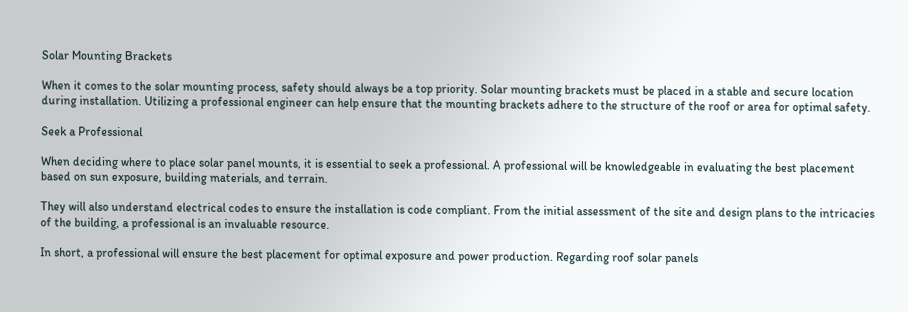Solar Mounting Brackets

When it comes to the solar mounting process, safety should always be a top priority. Solar mounting brackets must be placed in a stable and secure location during installation. Utilizing a professional engineer can help ensure that the mounting brackets adhere to the structure of the roof or area for optimal safety.

Seek a Professional

When deciding where to place solar panel mounts, it is essential to seek a professional. A professional will be knowledgeable in evaluating the best placement based on sun exposure, building materials, and terrain.

They will also understand electrical codes to ensure the installation is code compliant. From the initial assessment of the site and design plans to the intricacies of the building, a professional is an invaluable resource.

In short, a professional will ensure the best placement for optimal exposure and power production. Regarding roof solar panels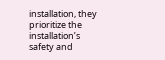installation, they prioritize the installation’s safety and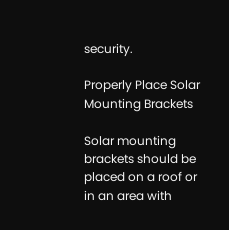security.

Properly Place Solar Mounting Brackets

Solar mounting brackets should be placed on a roof or in an area with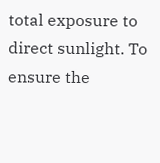total exposure to direct sunlight. To ensure the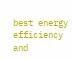best energy efficiency and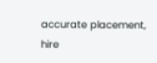accurate placement, hire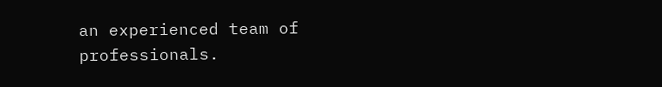an experienced team of professionals.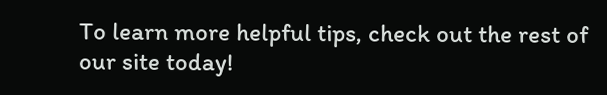To learn more helpful tips, check out the rest of our site today!